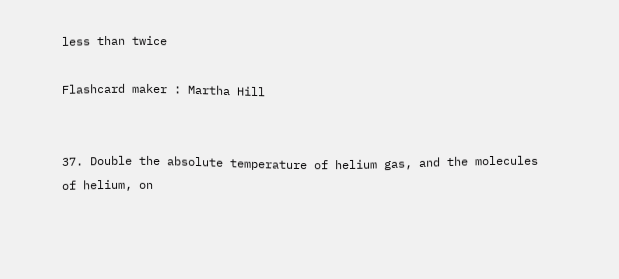less than twice

Flashcard maker : Martha Hill


37. Double the absolute temperature of helium gas, and the molecules of helium, on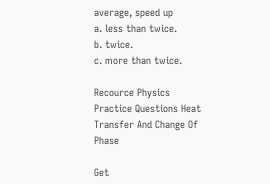average, speed up
a. less than twice.
b. twice.
c. more than twice.

Recource Physics Practice Questions Heat Transfer And Change Of Phase

Get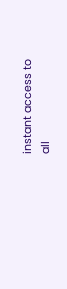instant access to
all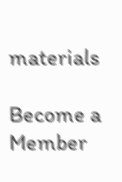materials

Become a Member